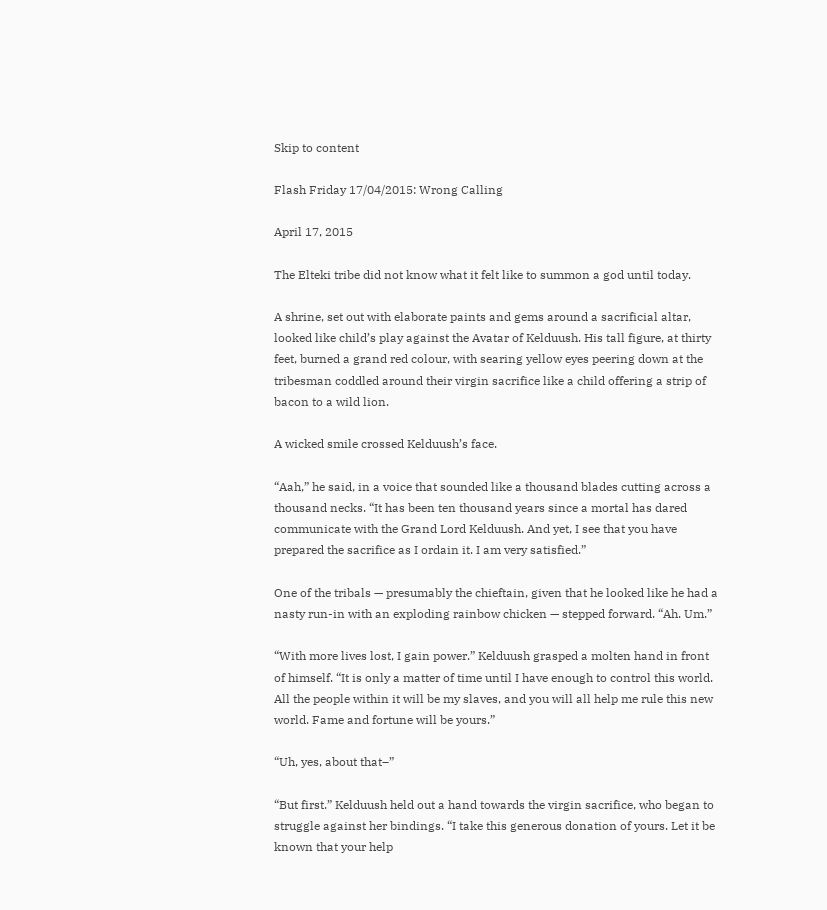Skip to content

Flash Friday 17/04/2015: Wrong Calling

April 17, 2015

The Elteki tribe did not know what it felt like to summon a god until today.

A shrine, set out with elaborate paints and gems around a sacrificial altar, looked like child’s play against the Avatar of Kelduush. His tall figure, at thirty feet, burned a grand red colour, with searing yellow eyes peering down at the tribesman coddled around their virgin sacrifice like a child offering a strip of bacon to a wild lion.

A wicked smile crossed Kelduush’s face.

“Aah,” he said, in a voice that sounded like a thousand blades cutting across a thousand necks. “It has been ten thousand years since a mortal has dared communicate with the Grand Lord Kelduush. And yet, I see that you have prepared the sacrifice as I ordain it. I am very satisfied.”

One of the tribals — presumably the chieftain, given that he looked like he had a nasty run-in with an exploding rainbow chicken — stepped forward. “Ah. Um.”

“With more lives lost, I gain power.” Kelduush grasped a molten hand in front of himself. “It is only a matter of time until I have enough to control this world. All the people within it will be my slaves, and you will all help me rule this new world. Fame and fortune will be yours.”

“Uh, yes, about that–”

“But first.” Kelduush held out a hand towards the virgin sacrifice, who began to struggle against her bindings. “I take this generous donation of yours. Let it be known that your help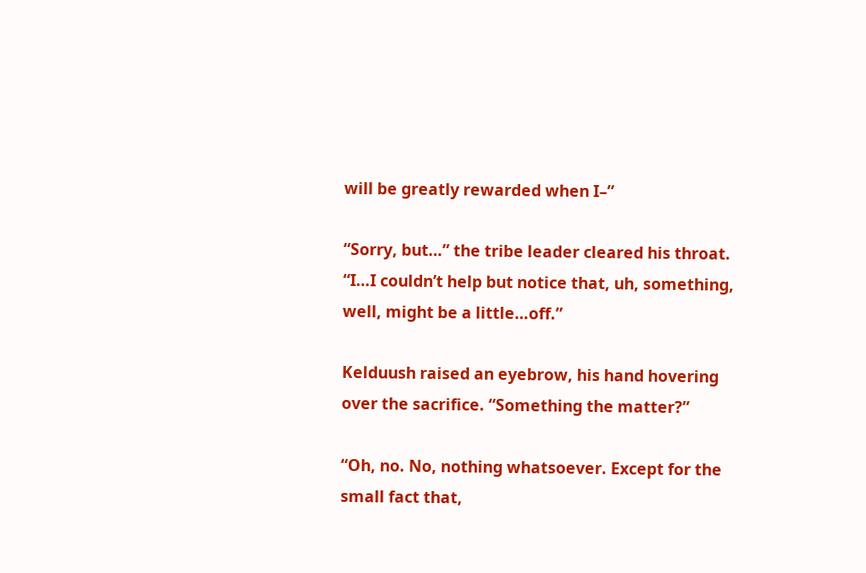will be greatly rewarded when I–”

“Sorry, but…” the tribe leader cleared his throat. “I…I couldn’t help but notice that, uh, something, well, might be a little…off.”

Kelduush raised an eyebrow, his hand hovering over the sacrifice. “Something the matter?”

“Oh, no. No, nothing whatsoever. Except for the small fact that,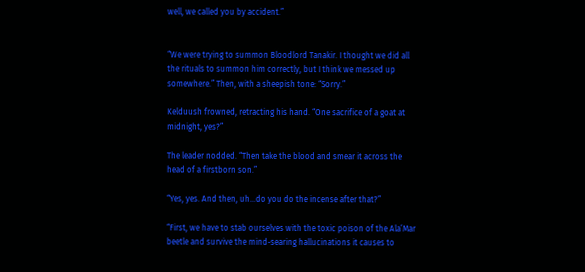well, we called you by accident.”


“We were trying to summon Bloodlord Tanakir. I thought we did all the rituals to summon him correctly, but I think we messed up somewhere.” Then, with a sheepish tone: “Sorry.”

Kelduush frowned, retracting his hand. “One sacrifice of a goat at midnight, yes?”

The leader nodded. “Then take the blood and smear it across the head of a firstborn son.”

“Yes, yes. And then, uh…do you do the incense after that?”

“First, we have to stab ourselves with the toxic poison of the Ala’Mar beetle and survive the mind-searing hallucinations it causes to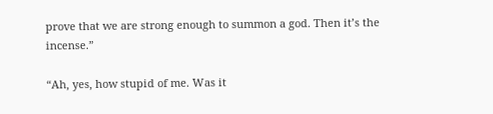prove that we are strong enough to summon a god. Then it’s the incense.”

“Ah, yes, how stupid of me. Was it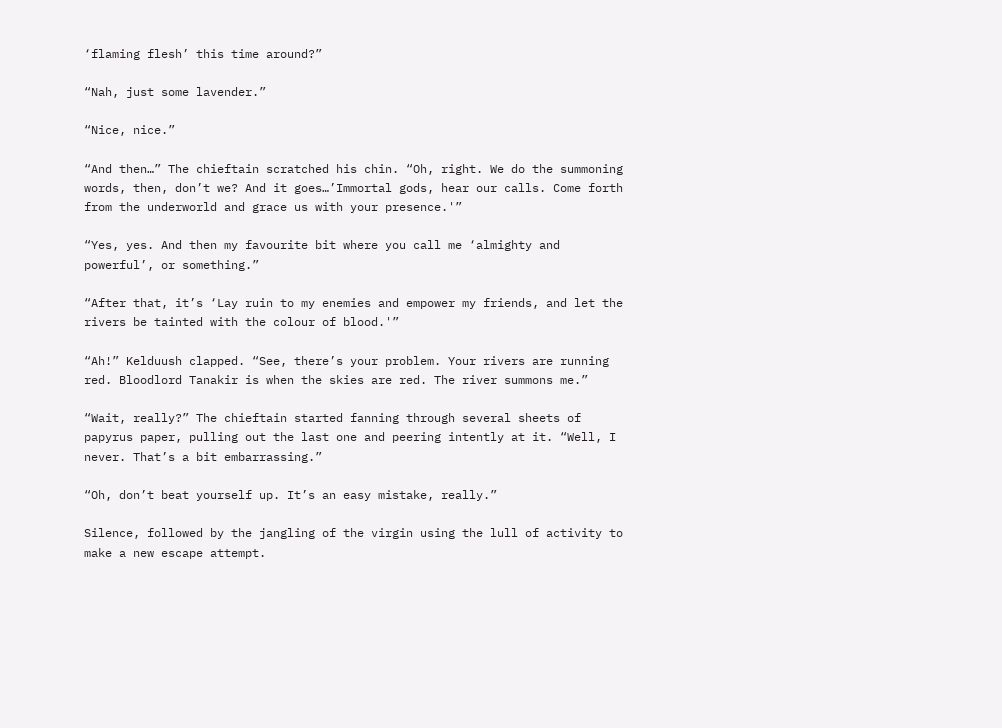‘flaming flesh’ this time around?”

“Nah, just some lavender.”

“Nice, nice.”

“And then…” The chieftain scratched his chin. “Oh, right. We do the summoning words, then, don’t we? And it goes…’Immortal gods, hear our calls. Come forth from the underworld and grace us with your presence.'”

“Yes, yes. And then my favourite bit where you call me ‘almighty and powerful’, or something.”

“After that, it’s ‘Lay ruin to my enemies and empower my friends, and let the rivers be tainted with the colour of blood.'”

“Ah!” Kelduush clapped. “See, there’s your problem. Your rivers are running red. Bloodlord Tanakir is when the skies are red. The river summons me.”

“Wait, really?” The chieftain started fanning through several sheets of papyrus paper, pulling out the last one and peering intently at it. “Well, I never. That’s a bit embarrassing.”

“Oh, don’t beat yourself up. It’s an easy mistake, really.”

Silence, followed by the jangling of the virgin using the lull of activity to make a new escape attempt.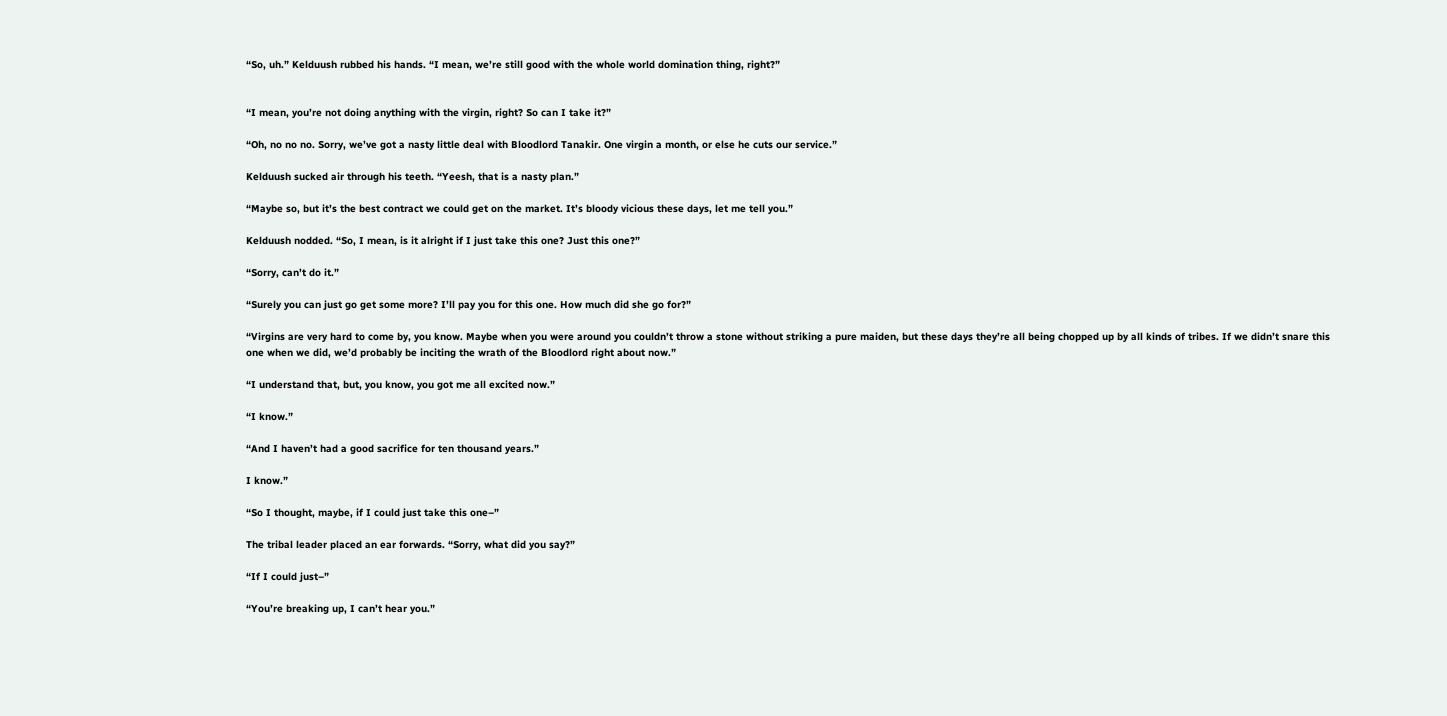“So, uh.” Kelduush rubbed his hands. “I mean, we’re still good with the whole world domination thing, right?”


“I mean, you’re not doing anything with the virgin, right? So can I take it?”

“Oh, no no no. Sorry, we’ve got a nasty little deal with Bloodlord Tanakir. One virgin a month, or else he cuts our service.”

Kelduush sucked air through his teeth. “Yeesh, that is a nasty plan.”

“Maybe so, but it’s the best contract we could get on the market. It’s bloody vicious these days, let me tell you.”

Kelduush nodded. “So, I mean, is it alright if I just take this one? Just this one?”

“Sorry, can’t do it.”

“Surely you can just go get some more? I’ll pay you for this one. How much did she go for?”

“Virgins are very hard to come by, you know. Maybe when you were around you couldn’t throw a stone without striking a pure maiden, but these days they’re all being chopped up by all kinds of tribes. If we didn’t snare this one when we did, we’d probably be inciting the wrath of the Bloodlord right about now.”

“I understand that, but, you know, you got me all excited now.”

“I know.”

“And I haven’t had a good sacrifice for ten thousand years.”

I know.”

“So I thought, maybe, if I could just take this one–”

The tribal leader placed an ear forwards. “Sorry, what did you say?”

“If I could just–”

“You’re breaking up, I can’t hear you.”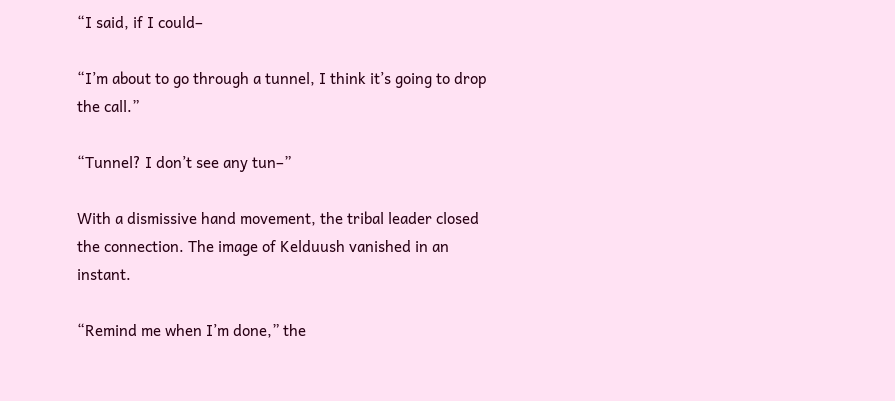“I said, if I could–

“I’m about to go through a tunnel, I think it’s going to drop the call.”

“Tunnel? I don’t see any tun–”

With a dismissive hand movement, the tribal leader closed the connection. The image of Kelduush vanished in an instant.

“Remind me when I’m done,” the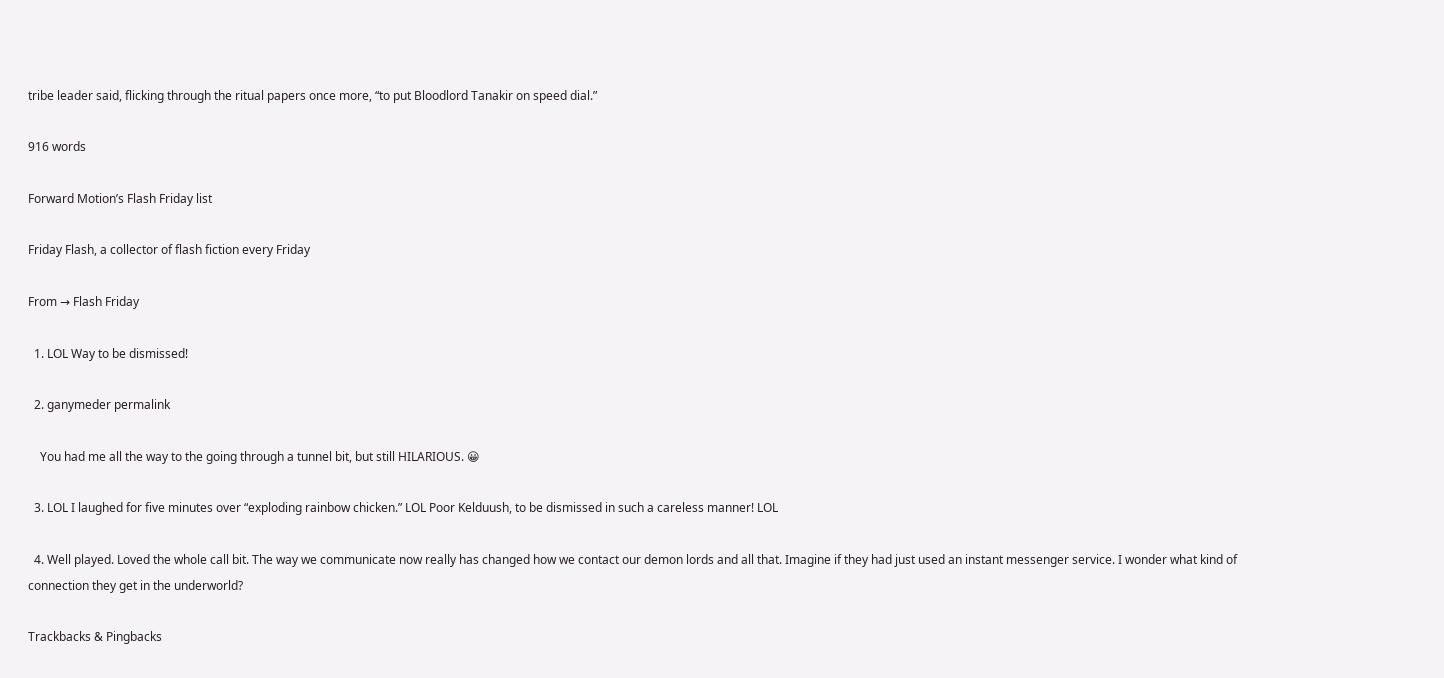tribe leader said, flicking through the ritual papers once more, “to put Bloodlord Tanakir on speed dial.”

916 words

Forward Motion’s Flash Friday list

Friday Flash, a collector of flash fiction every Friday

From → Flash Friday

  1. LOL Way to be dismissed!

  2. ganymeder permalink

    You had me all the way to the going through a tunnel bit, but still HILARIOUS. 😀

  3. LOL I laughed for five minutes over “exploding rainbow chicken.” LOL Poor Kelduush, to be dismissed in such a careless manner! LOL

  4. Well played. Loved the whole call bit. The way we communicate now really has changed how we contact our demon lords and all that. Imagine if they had just used an instant messenger service. I wonder what kind of connection they get in the underworld?

Trackbacks & Pingbacks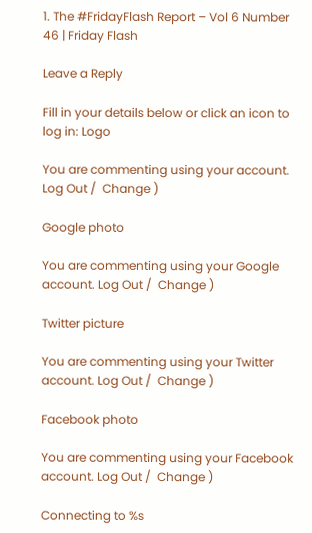1. The #FridayFlash Report – Vol 6 Number 46 | Friday Flash

Leave a Reply

Fill in your details below or click an icon to log in: Logo

You are commenting using your account. Log Out /  Change )

Google photo

You are commenting using your Google account. Log Out /  Change )

Twitter picture

You are commenting using your Twitter account. Log Out /  Change )

Facebook photo

You are commenting using your Facebook account. Log Out /  Change )

Connecting to %s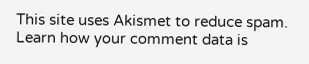This site uses Akismet to reduce spam. Learn how your comment data is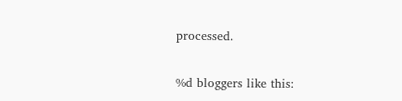processed.

%d bloggers like this: